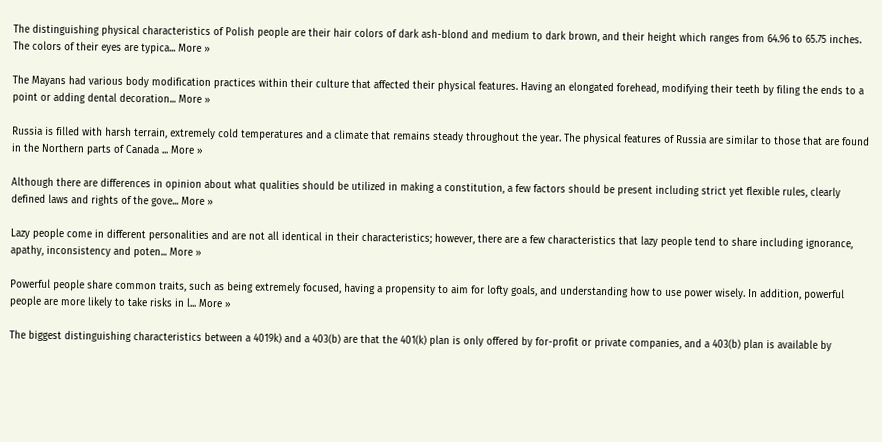The distinguishing physical characteristics of Polish people are their hair colors of dark ash-blond and medium to dark brown, and their height which ranges from 64.96 to 65.75 inches. The colors of their eyes are typica... More »

The Mayans had various body modification practices within their culture that affected their physical features. Having an elongated forehead, modifying their teeth by filing the ends to a point or adding dental decoration... More »

Russia is filled with harsh terrain, extremely cold temperatures and a climate that remains steady throughout the year. The physical features of Russia are similar to those that are found in the Northern parts of Canada ... More »

Although there are differences in opinion about what qualities should be utilized in making a constitution, a few factors should be present including strict yet flexible rules, clearly defined laws and rights of the gove... More »

Lazy people come in different personalities and are not all identical in their characteristics; however, there are a few characteristics that lazy people tend to share including ignorance, apathy, inconsistency and poten... More »

Powerful people share common traits, such as being extremely focused, having a propensity to aim for lofty goals, and understanding how to use power wisely. In addition, powerful people are more likely to take risks in l... More »

The biggest distinguishing characteristics between a 4019k) and a 403(b) are that the 401(k) plan is only offered by for-profit or private companies, and a 403(b) plan is available by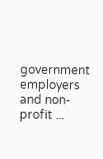government employers and non-profit ...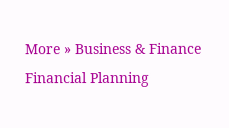More » Business & Finance Financial Planning